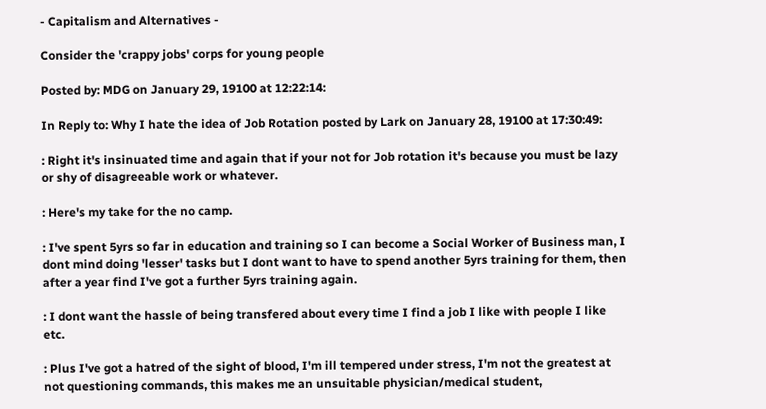- Capitalism and Alternatives -

Consider the 'crappy jobs' corps for young people

Posted by: MDG on January 29, 19100 at 12:22:14:

In Reply to: Why I hate the idea of Job Rotation posted by Lark on January 28, 19100 at 17:30:49:

: Right it's insinuated time and again that if your not for Job rotation it's because you must be lazy or shy of disagreeable work or whatever.

: Here's my take for the no camp.

: I've spent 5yrs so far in education and training so I can become a Social Worker of Business man, I dont mind doing 'lesser' tasks but I dont want to have to spend another 5yrs training for them, then after a year find I've got a further 5yrs training again.

: I dont want the hassle of being transfered about every time I find a job I like with people I like etc.

: Plus I've got a hatred of the sight of blood, I'm ill tempered under stress, I'm not the greatest at not questioning commands, this makes me an unsuitable physician/medical student,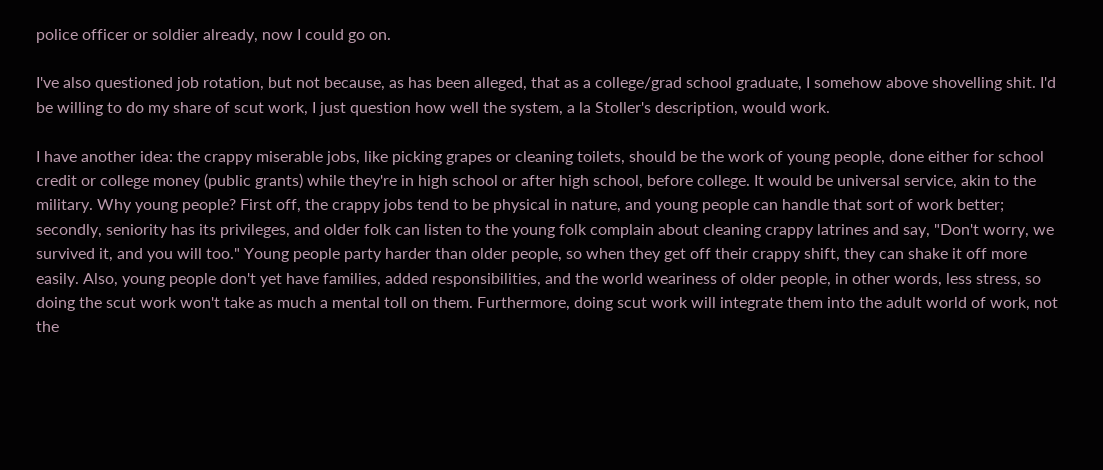police officer or soldier already, now I could go on.

I've also questioned job rotation, but not because, as has been alleged, that as a college/grad school graduate, I somehow above shovelling shit. I'd be willing to do my share of scut work, I just question how well the system, a la Stoller's description, would work.

I have another idea: the crappy miserable jobs, like picking grapes or cleaning toilets, should be the work of young people, done either for school credit or college money (public grants) while they're in high school or after high school, before college. It would be universal service, akin to the military. Why young people? First off, the crappy jobs tend to be physical in nature, and young people can handle that sort of work better; secondly, seniority has its privileges, and older folk can listen to the young folk complain about cleaning crappy latrines and say, "Don't worry, we survived it, and you will too." Young people party harder than older people, so when they get off their crappy shift, they can shake it off more easily. Also, young people don't yet have families, added responsibilities, and the world weariness of older people, in other words, less stress, so doing the scut work won't take as much a mental toll on them. Furthermore, doing scut work will integrate them into the adult world of work, not the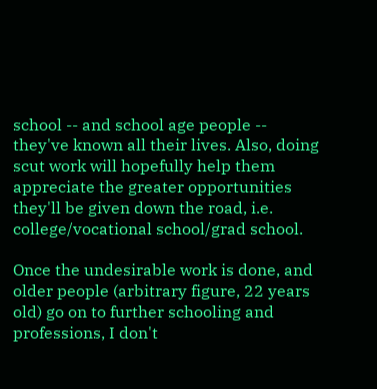school -- and school age people -- they've known all their lives. Also, doing scut work will hopefully help them appreciate the greater opportunities they'll be given down the road, i.e. college/vocational school/grad school.

Once the undesirable work is done, and older people (arbitrary figure, 22 years old) go on to further schooling and professions, I don't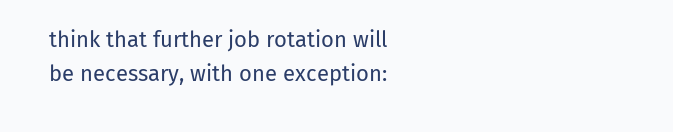think that further job rotation will be necessary, with one exception: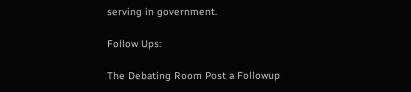serving in government.

Follow Ups:

The Debating Room Post a Followup